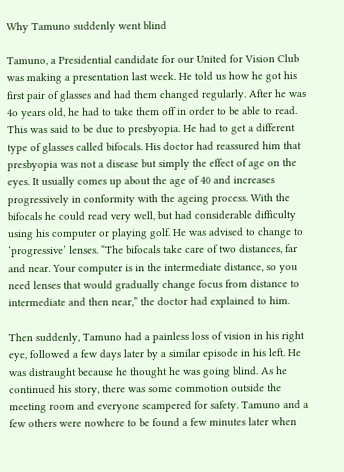Why Tamuno suddenly went blind

Tamuno, a Presidential candidate for our United for Vision Club was making a presentation last week. He told us how he got his first pair of glasses and had them changed regularly. After he was 4o years old, he had to take them off in order to be able to read. This was said to be due to presbyopia. He had to get a different type of glasses called bifocals. His doctor had reassured him that presbyopia was not a disease but simply the effect of age on the eyes. It usually comes up about the age of 40 and increases progressively in conformity with the ageing process. With the bifocals he could read very well, but had considerable difficulty using his computer or playing golf. He was advised to change to ‘progressive’ lenses. “The bifocals take care of two distances, far and near. Your computer is in the intermediate distance, so you need lenses that would gradually change focus from distance to intermediate and then near,” the doctor had explained to him.

Then suddenly, Tamuno had a painless loss of vision in his right eye, followed a few days later by a similar episode in his left. He was distraught because he thought he was going blind. As he continued his story, there was some commotion outside the meeting room and everyone scampered for safety. Tamuno and a few others were nowhere to be found a few minutes later when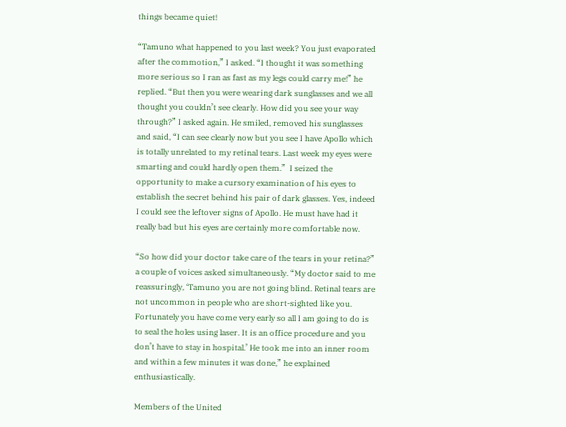things became quiet!

“Tamuno what happened to you last week? You just evaporated after the commotion,” I asked. “I thought it was something more serious so I ran as fast as my legs could carry me!” he replied. “But then you were wearing dark sunglasses and we all thought you couldn’t see clearly. How did you see your way through?” I asked again. He smiled, removed his sunglasses and said, “I can see clearly now but you see I have Apollo which is totally unrelated to my retinal tears. Last week my eyes were smarting and could hardly open them.”  I seized the opportunity to make a cursory examination of his eyes to establish the secret behind his pair of dark glasses. Yes, indeed I could see the leftover signs of Apollo. He must have had it really bad but his eyes are certainly more comfortable now.

“So how did your doctor take care of the tears in your retina?” a couple of voices asked simultaneously. “My doctor said to me reassuringly, ‘Tamuno you are not going blind. Retinal tears are not uncommon in people who are short-sighted like you. Fortunately you have come very early so all I am going to do is to seal the holes using laser. It is an office procedure and you don’t have to stay in hospital.’ He took me into an inner room and within a few minutes it was done,” he explained enthusiastically.

Members of the United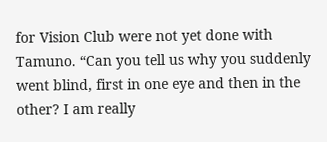for Vision Club were not yet done with Tamuno. “Can you tell us why you suddenly went blind, first in one eye and then in the other? I am really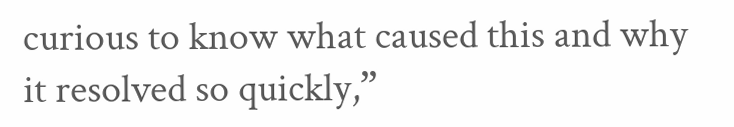curious to know what caused this and why it resolved so quickly,”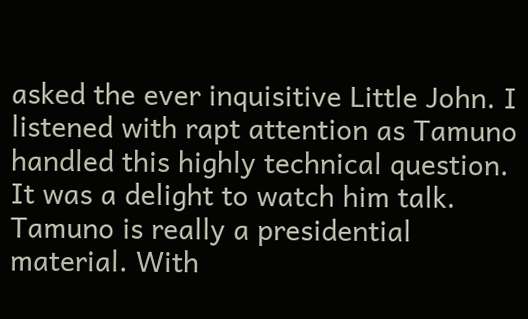asked the ever inquisitive Little John. I listened with rapt attention as Tamuno handled this highly technical question. It was a delight to watch him talk. Tamuno is really a presidential material. With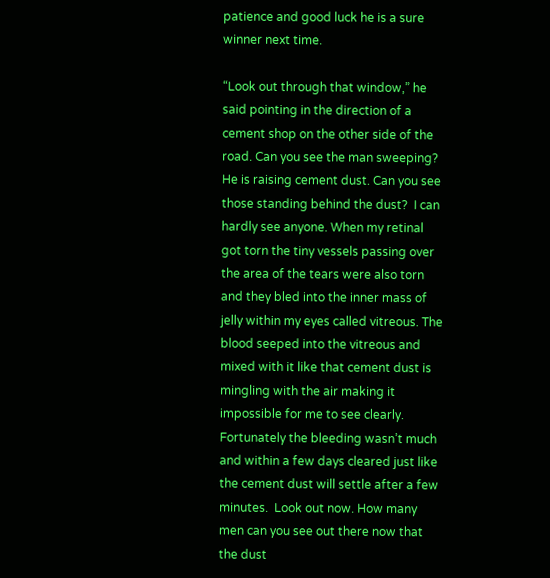patience and good luck he is a sure winner next time.

“Look out through that window,” he said pointing in the direction of a cement shop on the other side of the road. Can you see the man sweeping?  He is raising cement dust. Can you see those standing behind the dust?  I can hardly see anyone. When my retinal got torn the tiny vessels passing over the area of the tears were also torn and they bled into the inner mass of jelly within my eyes called vitreous. The blood seeped into the vitreous and mixed with it like that cement dust is mingling with the air making it impossible for me to see clearly. Fortunately the bleeding wasn’t much and within a few days cleared just like the cement dust will settle after a few minutes.  Look out now. How many men can you see out there now that the dust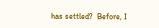has settled?  Before, I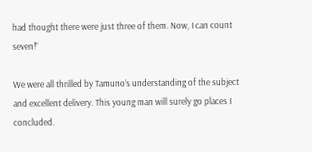had thought there were just three of them. Now, I can count seven!”

We were all thrilled by Tamuno’s understanding of the subject and excellent delivery. This young man will surely go places I concluded.